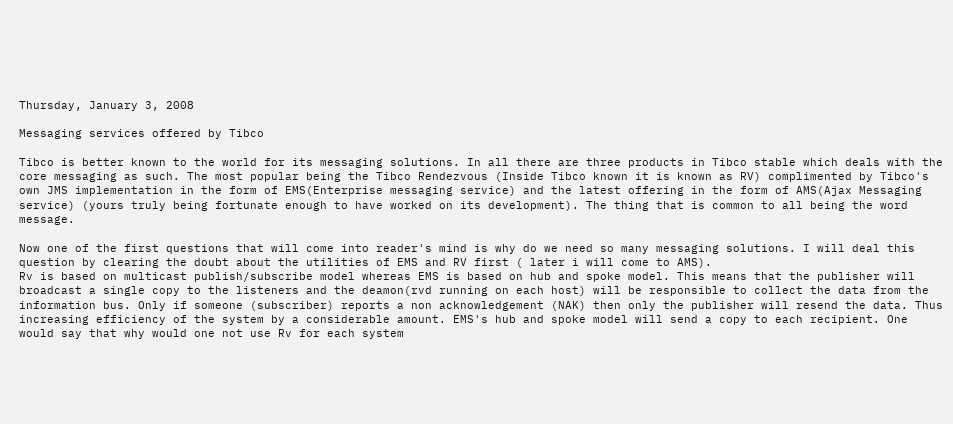Thursday, January 3, 2008

Messaging services offered by Tibco

Tibco is better known to the world for its messaging solutions. In all there are three products in Tibco stable which deals with the core messaging as such. The most popular being the Tibco Rendezvous (Inside Tibco known it is known as RV) complimented by Tibco's own JMS implementation in the form of EMS(Enterprise messaging service) and the latest offering in the form of AMS(Ajax Messaging service) (yours truly being fortunate enough to have worked on its development). The thing that is common to all being the word message.

Now one of the first questions that will come into reader's mind is why do we need so many messaging solutions. I will deal this question by clearing the doubt about the utilities of EMS and RV first ( later i will come to AMS).
Rv is based on multicast publish/subscribe model whereas EMS is based on hub and spoke model. This means that the publisher will broadcast a single copy to the listeners and the deamon(rvd running on each host) will be responsible to collect the data from the information bus. Only if someone (subscriber) reports a non acknowledgement (NAK) then only the publisher will resend the data. Thus increasing efficiency of the system by a considerable amount. EMS's hub and spoke model will send a copy to each recipient. One would say that why would one not use Rv for each system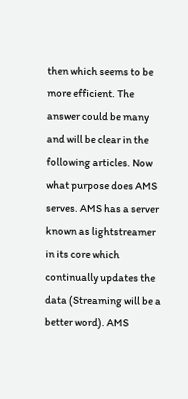then which seems to be more efficient. The answer could be many and will be clear in the following articles. Now what purpose does AMS serves. AMS has a server known as lightstreamer in its core which continually updates the data (Streaming will be a better word). AMS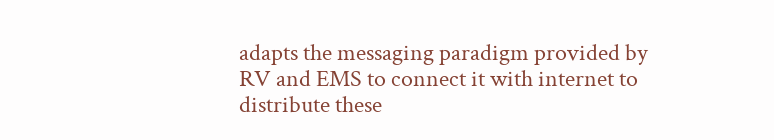adapts the messaging paradigm provided by RV and EMS to connect it with internet to distribute these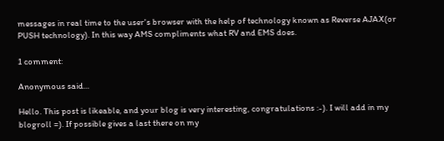messages in real time to the user's browser with the help of technology known as Reverse AJAX(or PUSH technology). In this way AMS compliments what RV and EMS does.

1 comment:

Anonymous said...

Hello. This post is likeable, and your blog is very interesting, congratulations :-). I will add in my blogroll =). If possible gives a last there on my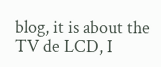blog, it is about the TV de LCD, I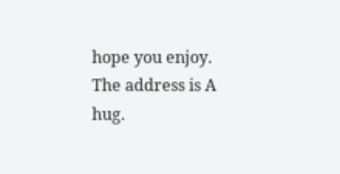hope you enjoy. The address is A hug.